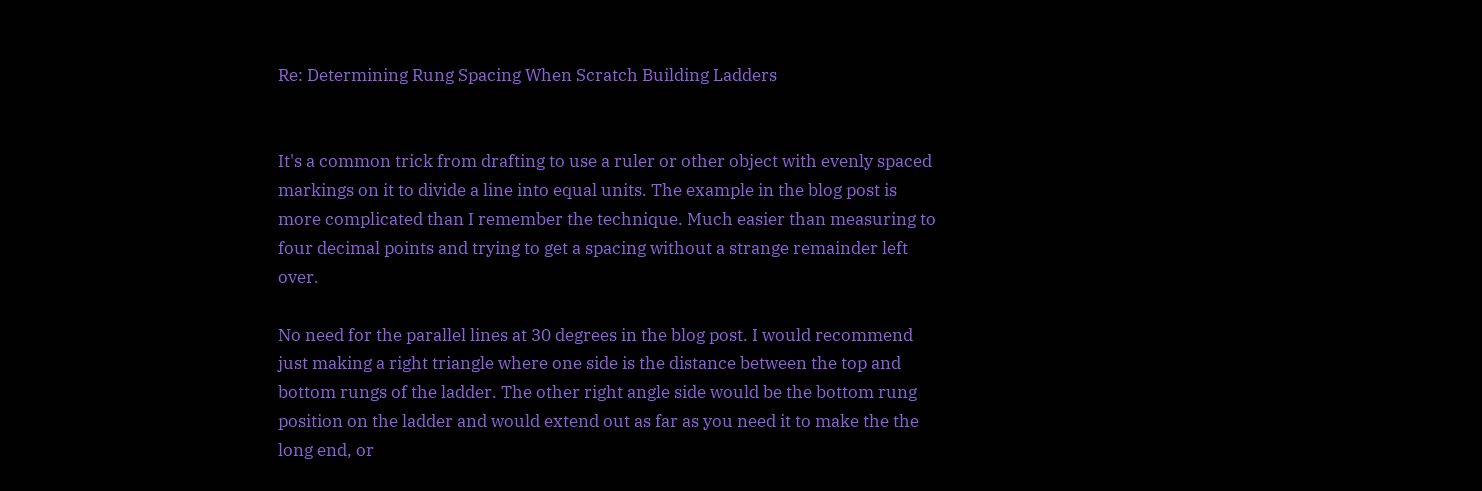Re: Determining Rung Spacing When Scratch Building Ladders


It's a common trick from drafting to use a ruler or other object with evenly spaced markings on it to divide a line into equal units. The example in the blog post is more complicated than I remember the technique. Much easier than measuring to four decimal points and trying to get a spacing without a strange remainder left over.

No need for the parallel lines at 30 degrees in the blog post. I would recommend just making a right triangle where one side is the distance between the top and bottom rungs of the ladder. The other right angle side would be the bottom rung position on the ladder and would extend out as far as you need it to make the the long end, or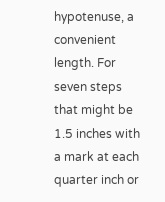hypotenuse, a convenient length. For seven steps that might be 1.5 inches with a mark at each quarter inch or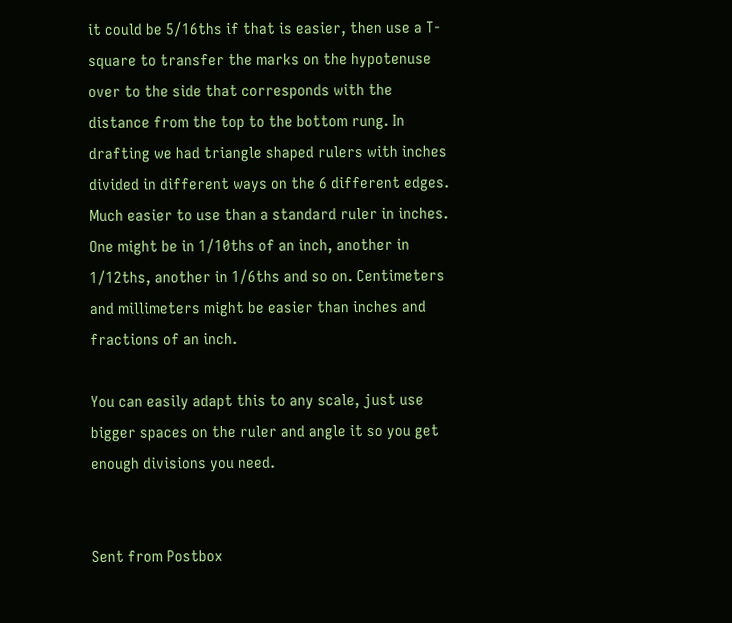it could be 5/16ths if that is easier, then use a T-square to transfer the marks on the hypotenuse over to the side that corresponds with the distance from the top to the bottom rung. In drafting we had triangle shaped rulers with inches divided in different ways on the 6 different edges. Much easier to use than a standard ruler in inches. One might be in 1/10ths of an inch, another in 1/12ths, another in 1/6ths and so on. Centimeters and millimeters might be easier than inches and fractions of an inch.

You can easily adapt this to any scale, just use bigger spaces on the ruler and angle it so you get enough divisions you need.


Sent from Postbox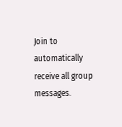Join to automatically receive all group messages.